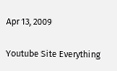Apr 13, 2009

Youtube Site Everything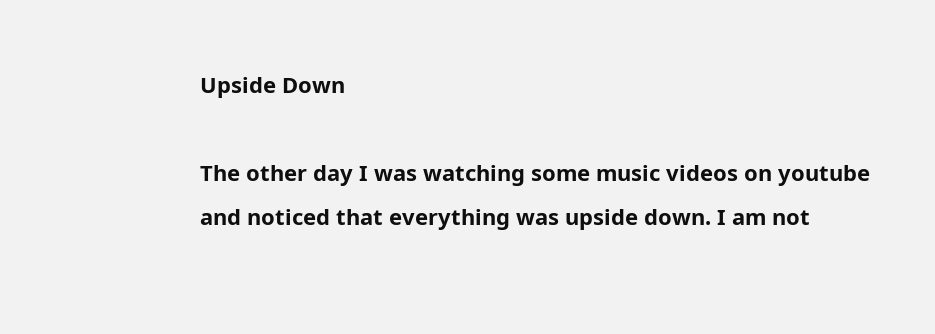Upside Down

The other day I was watching some music videos on youtube and noticed that everything was upside down. I am not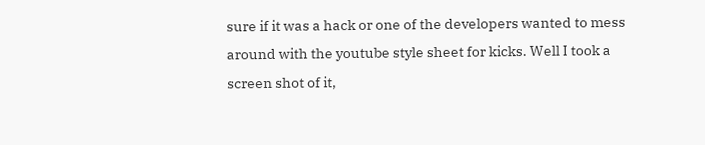sure if it was a hack or one of the developers wanted to mess around with the youtube style sheet for kicks. Well I took a screen shot of it,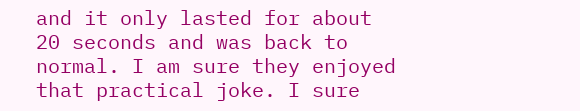and it only lasted for about 20 seconds and was back to normal. I am sure they enjoyed that practical joke. I sure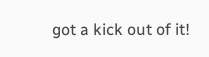got a kick out of it!